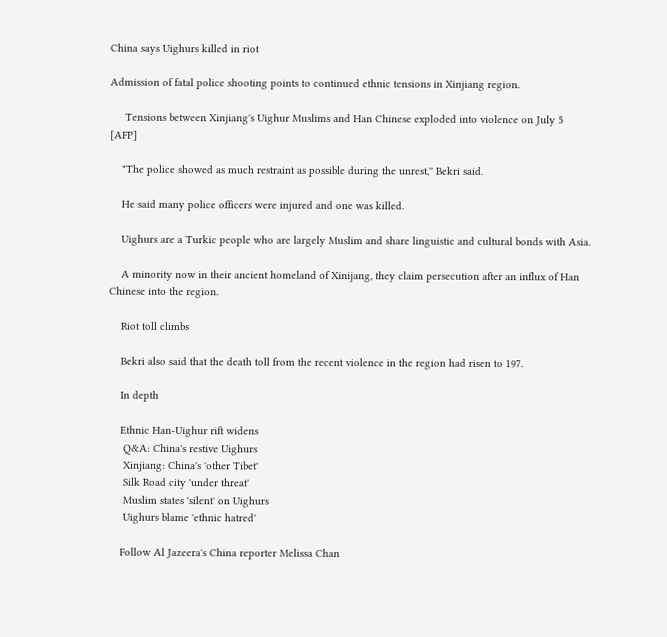China says Uighurs killed in riot

Admission of fatal police shooting points to continued ethnic tensions in Xinjiang region.

     Tensions between Xinjiang's Uighur Muslims and Han Chinese exploded into violence on July 5 [AFP]

    "The police showed as much restraint as possible during the unrest,'' Bekri said.

    He said many police officers were injured and one was killed.

    Uighurs are a Turkic people who are largely Muslim and share linguistic and cultural bonds with Asia.

    A minority now in their ancient homeland of Xinijang, they claim persecution after an influx of Han Chinese into the region.

    Riot toll climbs

    Bekri also said that the death toll from the recent violence in the region had risen to 197.

    In depth

    Ethnic Han-Uighur rift widens
     Q&A: China's restive Uighurs
     Xinjiang: China's 'other Tibet'
     Silk Road city 'under threat'
     Muslim states 'silent' on Uighurs
     Uighurs blame 'ethnic hatred'

    Follow Al Jazeera's China reporter Melissa Chan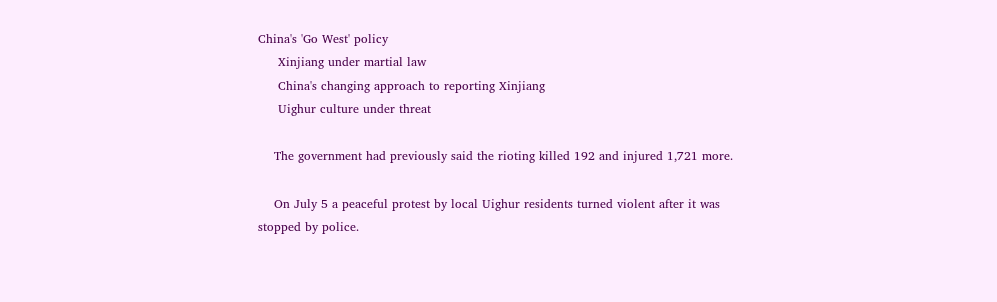China's 'Go West' policy
     Xinjiang under martial law
     China's changing approach to reporting Xinjiang
     Uighur culture under threat

    The government had previously said the rioting killed 192 and injured 1,721 more.

    On July 5 a peaceful protest by local Uighur residents turned violent after it was stopped by police.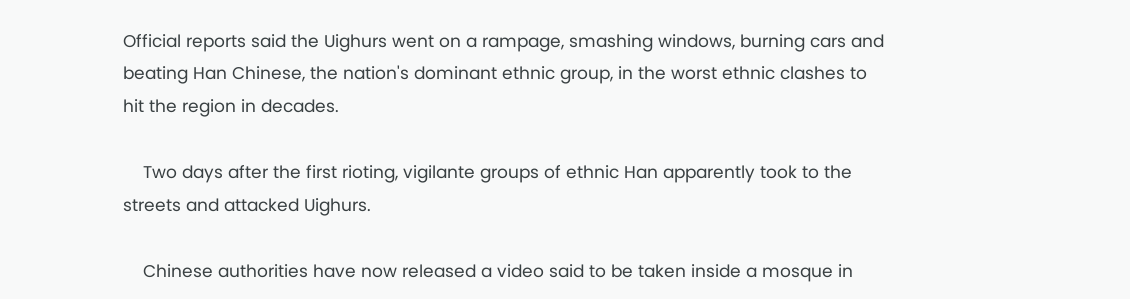Official reports said the Uighurs went on a rampage, smashing windows, burning cars and beating Han Chinese, the nation's dominant ethnic group, in the worst ethnic clashes to hit the region in decades.

    Two days after the first rioting, vigilante groups of ethnic Han apparently took to the streets and attacked Uighurs.

    Chinese authorities have now released a video said to be taken inside a mosque in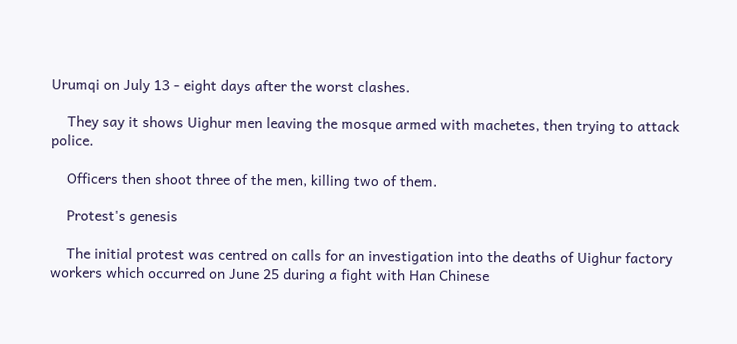Urumqi on July 13 - eight days after the worst clashes.

    They say it shows Uighur men leaving the mosque armed with machetes, then trying to attack police.

    Officers then shoot three of the men, killing two of them.

    Protest's genesis

    The initial protest was centred on calls for an investigation into the deaths of Uighur factory workers which occurred on June 25 during a fight with Han Chinese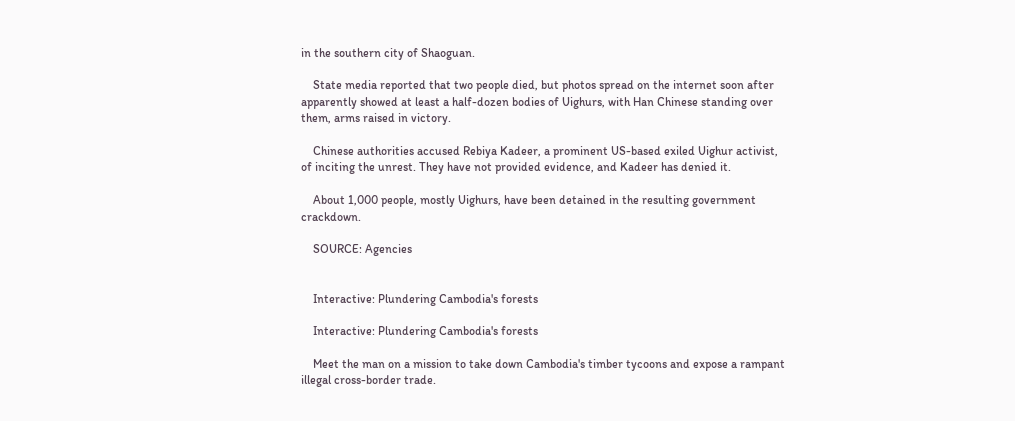in the southern city of Shaoguan.

    State media reported that two people died, but photos spread on the internet soon after apparently showed at least a half-dozen bodies of Uighurs, with Han Chinese standing over them, arms raised in victory.

    Chinese authorities accused Rebiya Kadeer, a prominent US-based exiled Uighur activist, of inciting the unrest. They have not provided evidence, and Kadeer has denied it.

    About 1,000 people, mostly Uighurs, have been detained in the resulting government crackdown.

    SOURCE: Agencies


    Interactive: Plundering Cambodia's forests

    Interactive: Plundering Cambodia's forests

    Meet the man on a mission to take down Cambodia's timber tycoons and expose a rampant illegal cross-border trade.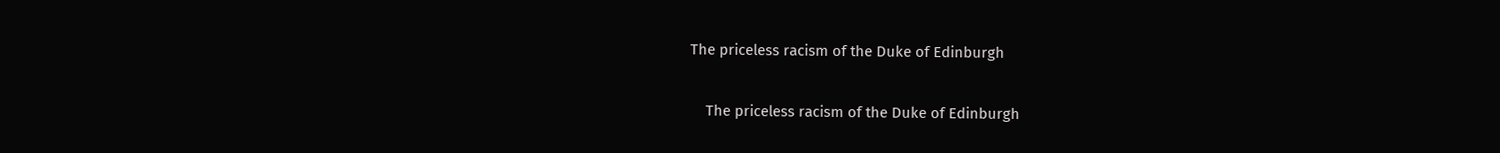The priceless racism of the Duke of Edinburgh

    The priceless racism of the Duke of Edinburgh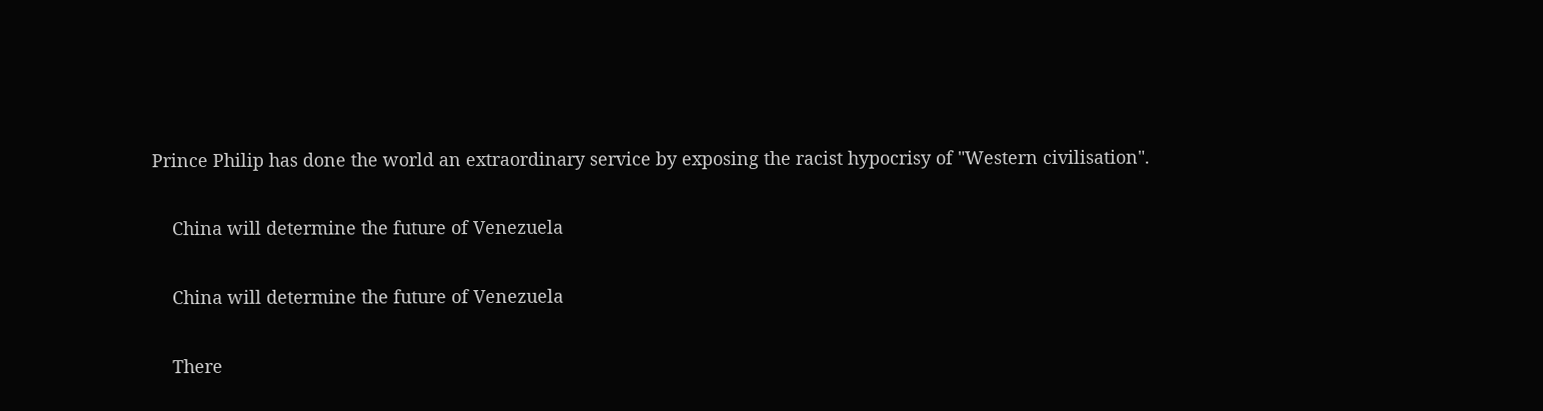Prince Philip has done the world an extraordinary service by exposing the racist hypocrisy of "Western civilisation".

    China will determine the future of Venezuela

    China will determine the future of Venezuela

    There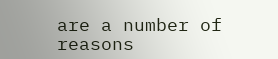are a number of reasons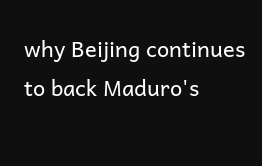why Beijing continues to back Maduro's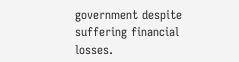government despite suffering financial losses.